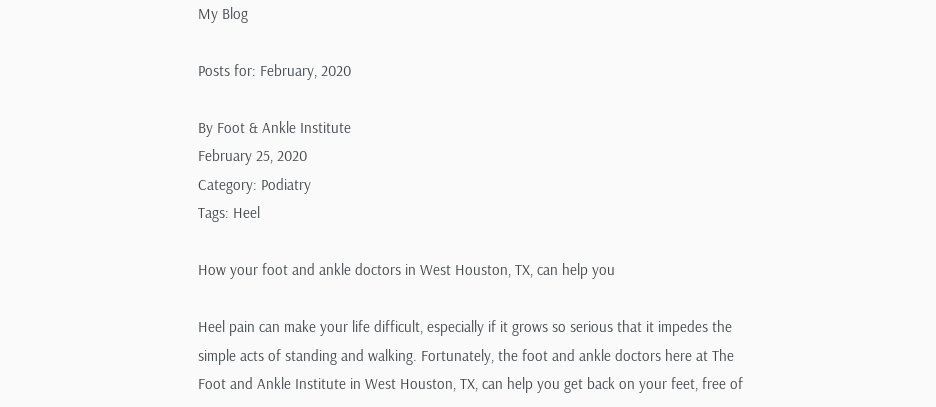My Blog

Posts for: February, 2020

By Foot & Ankle Institute
February 25, 2020
Category: Podiatry
Tags: Heel

How your foot and ankle doctors in West Houston, TX, can help you

Heel pain can make your life difficult, especially if it grows so serious that it impedes the simple acts of standing and walking. Fortunately, the foot and ankle doctors here at The Foot and Ankle Institute in West Houston, TX, can help you get back on your feet, free of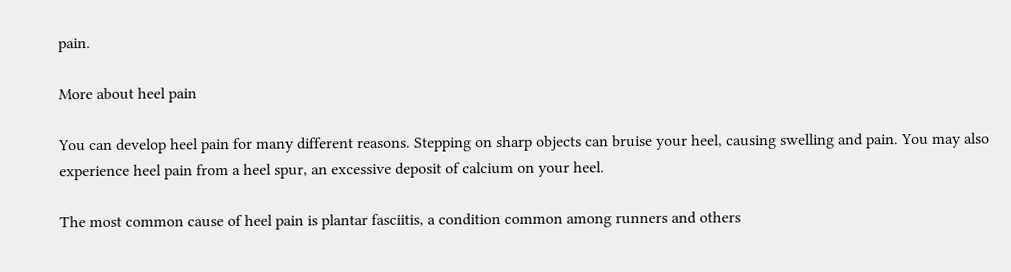pain.

More about heel pain

You can develop heel pain for many different reasons. Stepping on sharp objects can bruise your heel, causing swelling and pain. You may also experience heel pain from a heel spur, an excessive deposit of calcium on your heel.

The most common cause of heel pain is plantar fasciitis, a condition common among runners and others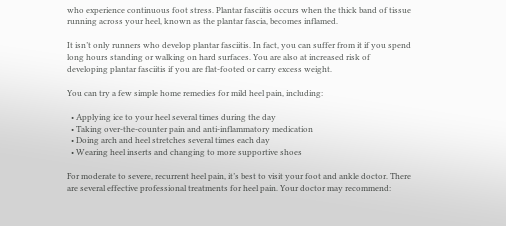who experience continuous foot stress. Plantar fasciitis occurs when the thick band of tissue running across your heel, known as the plantar fascia, becomes inflamed.

It isn’t only runners who develop plantar fasciitis. In fact, you can suffer from it if you spend long hours standing or walking on hard surfaces. You are also at increased risk of developing plantar fasciitis if you are flat-footed or carry excess weight.

You can try a few simple home remedies for mild heel pain, including:

  • Applying ice to your heel several times during the day
  • Taking over-the-counter pain and anti-inflammatory medication
  • Doing arch and heel stretches several times each day
  • Wearing heel inserts and changing to more supportive shoes

For moderate to severe, recurrent heel pain, it’s best to visit your foot and ankle doctor. There are several effective professional treatments for heel pain. Your doctor may recommend: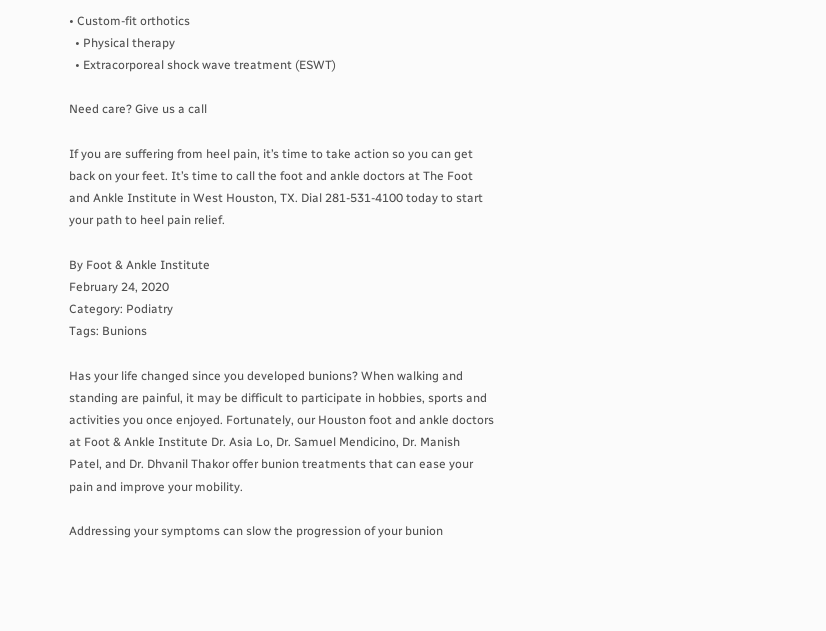• Custom-fit orthotics
  • Physical therapy
  • Extracorporeal shock wave treatment (ESWT)

Need care? Give us a call

If you are suffering from heel pain, it’s time to take action so you can get back on your feet. It’s time to call the foot and ankle doctors at The Foot and Ankle Institute in West Houston, TX. Dial 281-531-4100 today to start your path to heel pain relief.

By Foot & Ankle Institute
February 24, 2020
Category: Podiatry
Tags: Bunions

Has your life changed since you developed bunions? When walking and standing are painful, it may be difficult to participate in hobbies, sports and activities you once enjoyed. Fortunately, our Houston foot and ankle doctors at Foot & Ankle Institute Dr. Asia Lo, Dr. Samuel Mendicino, Dr. Manish Patel, and Dr. Dhvanil Thakor offer bunion treatments that can ease your pain and improve your mobility.

Addressing your symptoms can slow the progression of your bunion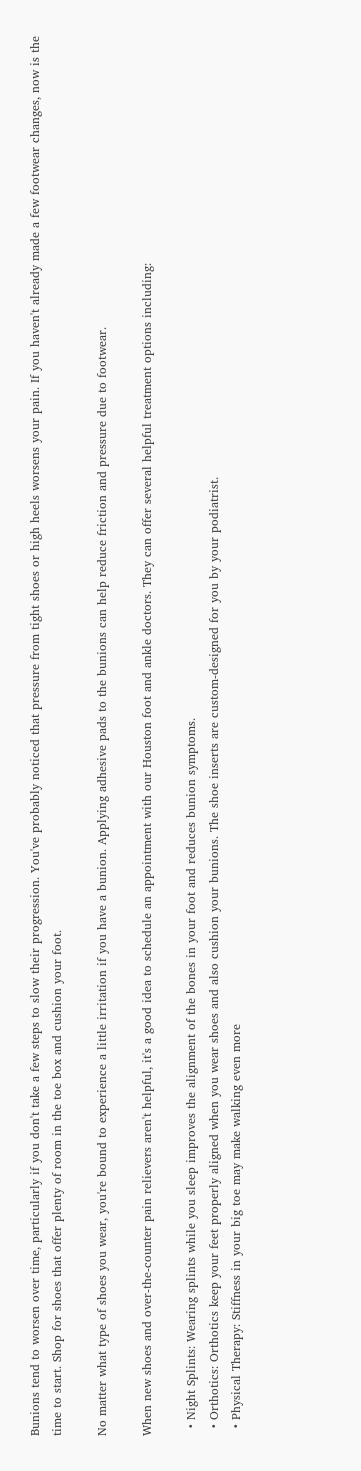Bunions tend to worsen over time, particularly if you don't take a few steps to slow their progression. You've probably noticed that pressure from tight shoes or high heels worsens your pain. If you haven't already made a few footwear changes, now is the time to start. Shop for shoes that offer plenty of room in the toe box and cushion your foot.

No matter what type of shoes you wear, you're bound to experience a little irritation if you have a bunion. Applying adhesive pads to the bunions can help reduce friction and pressure due to footwear.

When new shoes and over-the-counter pain relievers aren't helpful, it's a good idea to schedule an appointment with our Houston foot and ankle doctors. They can offer several helpful treatment options including:

  • Night Splints: Wearing splints while you sleep improves the alignment of the bones in your foot and reduces bunion symptoms.
  • Orthotics: Orthotics keep your feet properly aligned when you wear shoes and also cushion your bunions. The shoe inserts are custom-designed for you by your podiatrist.
  • Physical Therapy: Stiffness in your big toe may make walking even more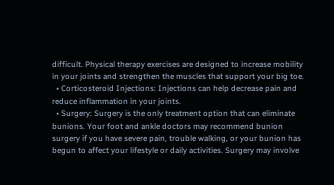difficult. Physical therapy exercises are designed to increase mobility in your joints and strengthen the muscles that support your big toe.
  • Corticosteroid Injections: Injections can help decrease pain and reduce inflammation in your joints.
  • Surgery: Surgery is the only treatment option that can eliminate bunions. Your foot and ankle doctors may recommend bunion surgery if you have severe pain, trouble walking, or your bunion has begun to affect your lifestyle or daily activities. Surgery may involve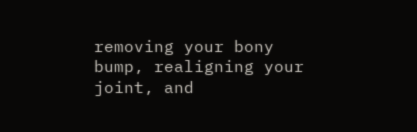removing your bony bump, realigning your joint, and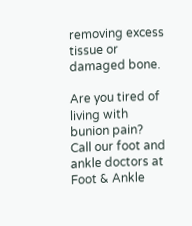removing excess tissue or damaged bone.

Are you tired of living with bunion pain? Call our foot and ankle doctors at Foot & Ankle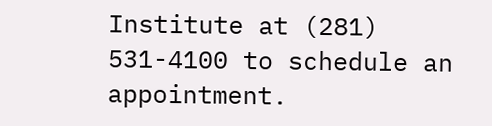Institute at (281) 531-4100 to schedule an appointment.